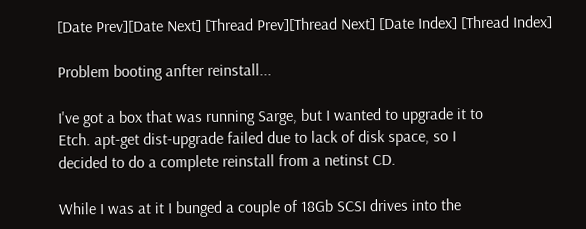[Date Prev][Date Next] [Thread Prev][Thread Next] [Date Index] [Thread Index]

Problem booting anfter reinstall...

I've got a box that was running Sarge, but I wanted to upgrade it to
Etch. apt-get dist-upgrade failed due to lack of disk space, so I
decided to do a complete reinstall from a netinst CD.

While I was at it I bunged a couple of 18Gb SCSI drives into the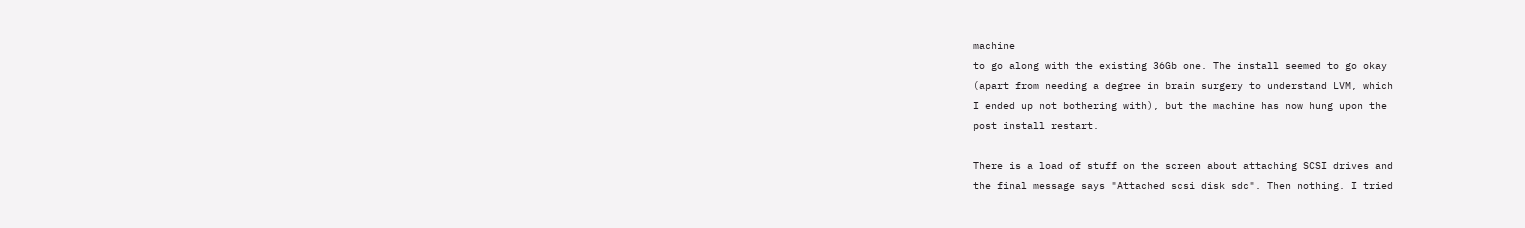machine
to go along with the existing 36Gb one. The install seemed to go okay
(apart from needing a degree in brain surgery to understand LVM, which
I ended up not bothering with), but the machine has now hung upon the
post install restart.

There is a load of stuff on the screen about attaching SCSI drives and
the final message says "Attached scsi disk sdc". Then nothing. I tried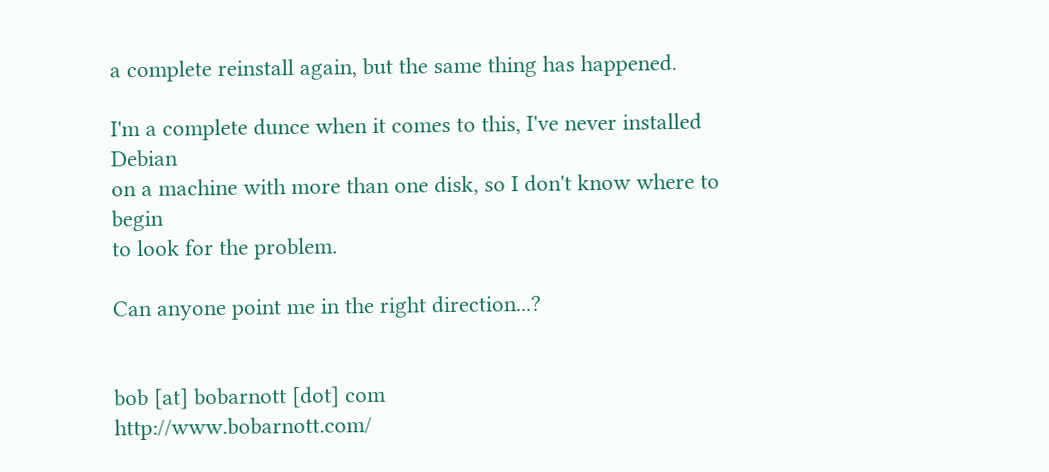a complete reinstall again, but the same thing has happened.

I'm a complete dunce when it comes to this, I've never installed Debian
on a machine with more than one disk, so I don't know where to begin
to look for the problem.

Can anyone point me in the right direction...?


bob [at] bobarnott [dot] com                   http://www.bobarnott.com/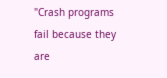"Crash programs fail because they are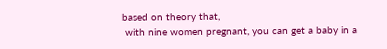based on theory that,
 with nine women pregnant, you can get a baby in a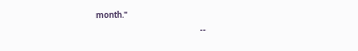month."
                                                    --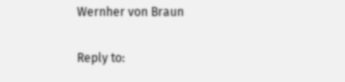Wernher von Braun

Reply to: